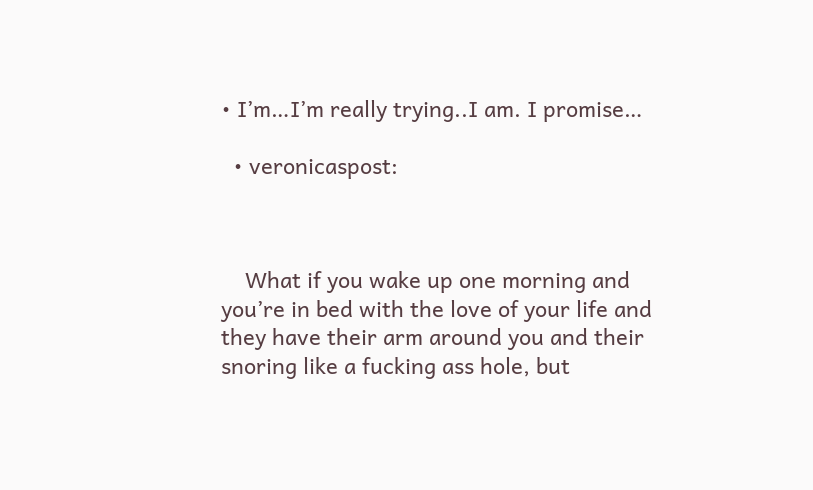• I’m…I’m really trying..I am. I promise…

  • veronicaspost:



    What if you wake up one morning and you’re in bed with the love of your life and they have their arm around you and their snoring like a fucking ass hole, but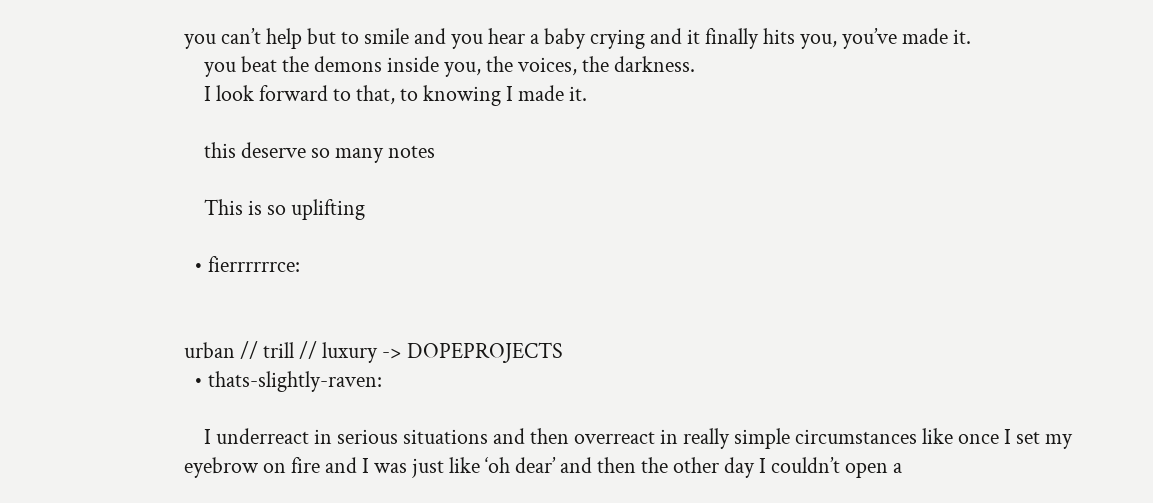you can’t help but to smile and you hear a baby crying and it finally hits you, you’ve made it.
    you beat the demons inside you, the voices, the darkness.
    I look forward to that, to knowing I made it.

    this deserve so many notes

    This is so uplifting

  • fierrrrrrce:


urban // trill // luxury -> DOPEPROJECTS
  • thats-slightly-raven:

    I underreact in serious situations and then overreact in really simple circumstances like once I set my eyebrow on fire and I was just like ‘oh dear’ and then the other day I couldn’t open a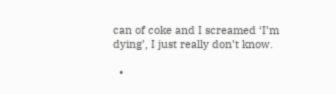can of coke and I screamed ‘I’m dying’, I just really don’t know.

  •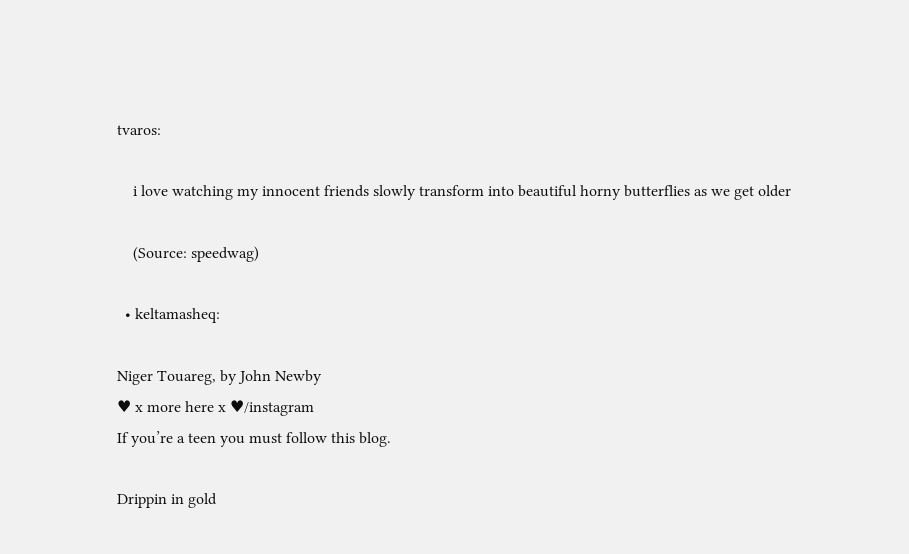tvaros:

    i love watching my innocent friends slowly transform into beautiful horny butterflies as we get older

    (Source: speedwag)

  • keltamasheq:

Niger Touareg, by John Newby
♥ x more here x ♥/instagram
If you’re a teen you must follow this blog.

Drippin in gold